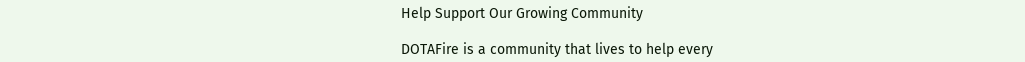Help Support Our Growing Community

DOTAFire is a community that lives to help every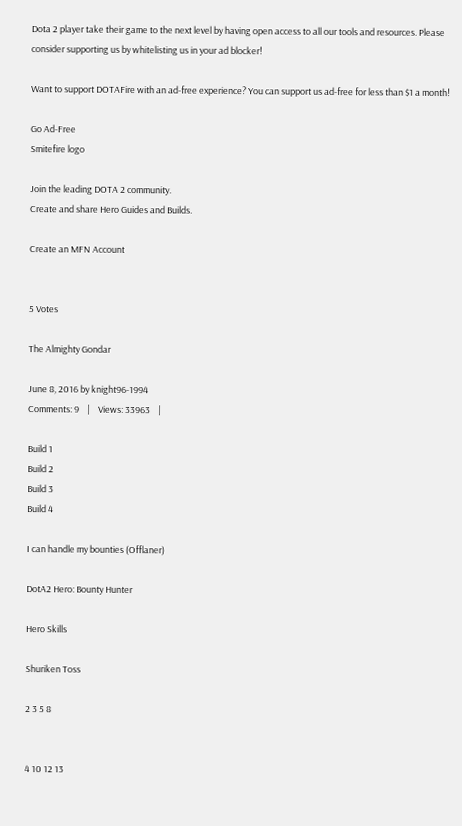Dota 2 player take their game to the next level by having open access to all our tools and resources. Please consider supporting us by whitelisting us in your ad blocker!

Want to support DOTAFire with an ad-free experience? You can support us ad-free for less than $1 a month!

Go Ad-Free
Smitefire logo

Join the leading DOTA 2 community.
Create and share Hero Guides and Builds.

Create an MFN Account


5 Votes

The Almighty Gondar

June 8, 2016 by knight96-1994
Comments: 9    |    Views: 33963    |

Build 1
Build 2
Build 3
Build 4

I can handle my bounties (Offlaner)

DotA2 Hero: Bounty Hunter

Hero Skills

Shuriken Toss

2 3 5 8


4 10 12 13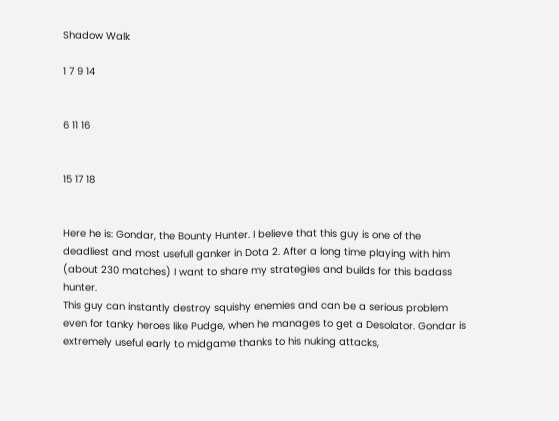Shadow Walk

1 7 9 14


6 11 16


15 17 18


Here he is: Gondar, the Bounty Hunter. I believe that this guy is one of the deadliest and most usefull ganker in Dota 2. After a long time playing with him (about 230 matches) I want to share my strategies and builds for this badass hunter.
This guy can instantly destroy squishy enemies and can be a serious problem even for tanky heroes like Pudge, when he manages to get a Desolator. Gondar is extremely useful early to midgame thanks to his nuking attacks,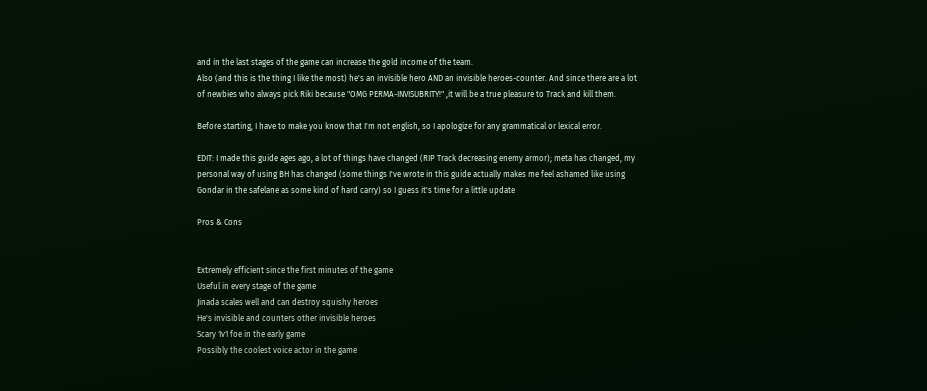and in the last stages of the game can increase the gold income of the team.
Also (and this is the thing I like the most) he's an invisible hero AND an invisible heroes-counter. And since there are a lot of newbies who always pick Riki because "OMG PERMA-INVISUBRITY!" ,it will be a true pleasure to Track and kill them.

Before starting, I have to make you know that I'm not english, so I apologize for any grammatical or lexical error.

EDIT: I made this guide ages ago, a lot of things have changed (RIP Track decreasing enemy armor); meta has changed, my personal way of using BH has changed (some things I've wrote in this guide actually makes me feel ashamed like using Gondar in the safelane as some kind of hard carry) so I guess it's time for a little update

Pros & Cons


Extremely efficient since the first minutes of the game
Useful in every stage of the game
Jinada scales well and can destroy squishy heroes
He's invisible and counters other invisible heroes
Scary 1v1 foe in the early game
Possibly the coolest voice actor in the game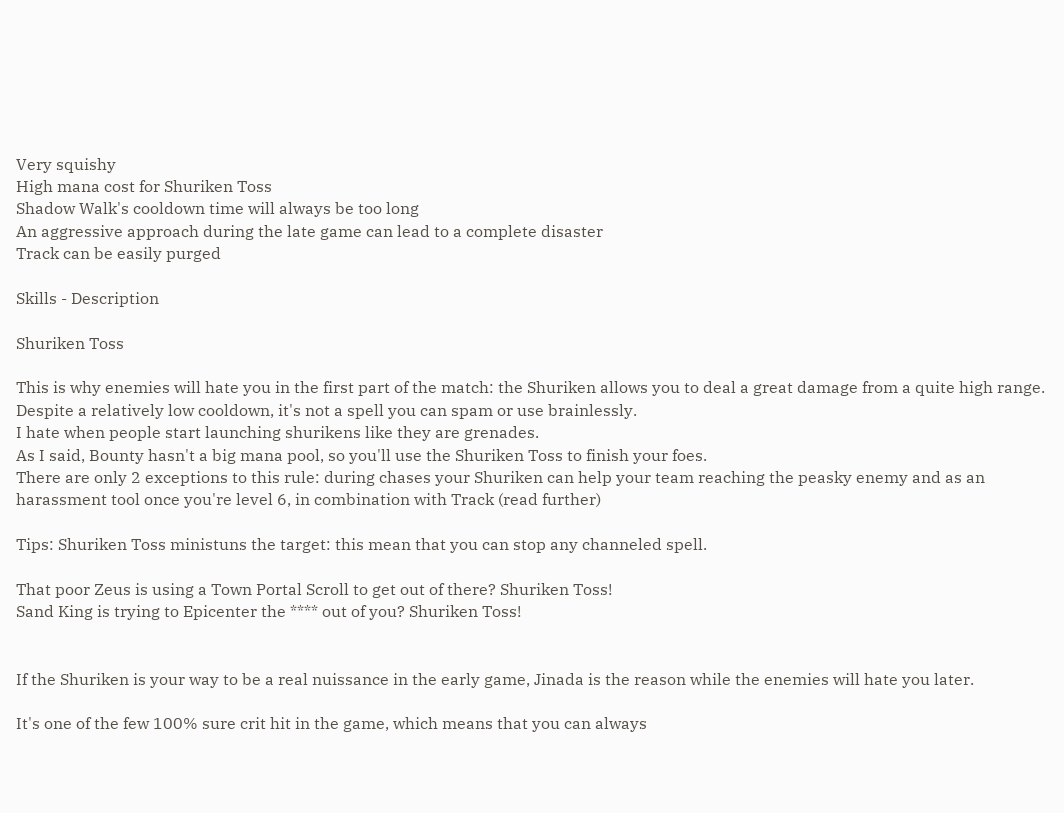Very squishy
High mana cost for Shuriken Toss
Shadow Walk's cooldown time will always be too long
An aggressive approach during the late game can lead to a complete disaster
Track can be easily purged

Skills - Description

Shuriken Toss

This is why enemies will hate you in the first part of the match: the Shuriken allows you to deal a great damage from a quite high range.
Despite a relatively low cooldown, it's not a spell you can spam or use brainlessly.
I hate when people start launching shurikens like they are grenades.
As I said, Bounty hasn't a big mana pool, so you'll use the Shuriken Toss to finish your foes.
There are only 2 exceptions to this rule: during chases your Shuriken can help your team reaching the peasky enemy and as an harassment tool once you're level 6, in combination with Track (read further)

Tips: Shuriken Toss ministuns the target: this mean that you can stop any channeled spell.

That poor Zeus is using a Town Portal Scroll to get out of there? Shuriken Toss!
Sand King is trying to Epicenter the **** out of you? Shuriken Toss!


If the Shuriken is your way to be a real nuissance in the early game, Jinada is the reason while the enemies will hate you later.

It's one of the few 100% sure crit hit in the game, which means that you can always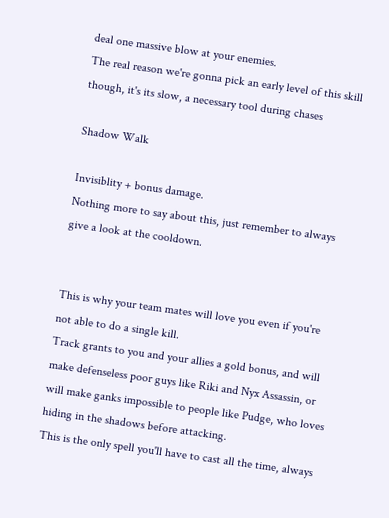deal one massive blow at your enemies.
The real reason we're gonna pick an early level of this skill though, it's its slow, a necessary tool during chases

Shadow Walk

Invisiblity + bonus damage.
Nothing more to say about this, just remember to always give a look at the cooldown.


This is why your team mates will love you even if you're not able to do a single kill.
Track grants to you and your allies a gold bonus, and will make defenseless poor guys like Riki and Nyx Assassin, or will make ganks impossible to people like Pudge, who loves hiding in the shadows before attacking.
This is the only spell you'll have to cast all the time, always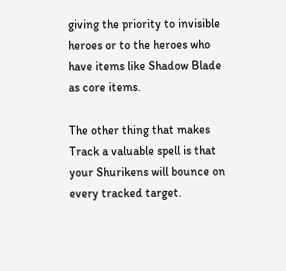giving the priority to invisible heroes or to the heroes who have items like Shadow Blade as core items.

The other thing that makes Track a valuable spell is that your Shurikens will bounce on every tracked target.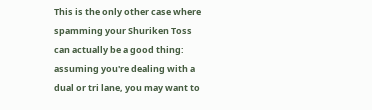This is the only other case where spamming your Shuriken Toss can actually be a good thing: assuming you're dealing with a dual or tri lane, you may want to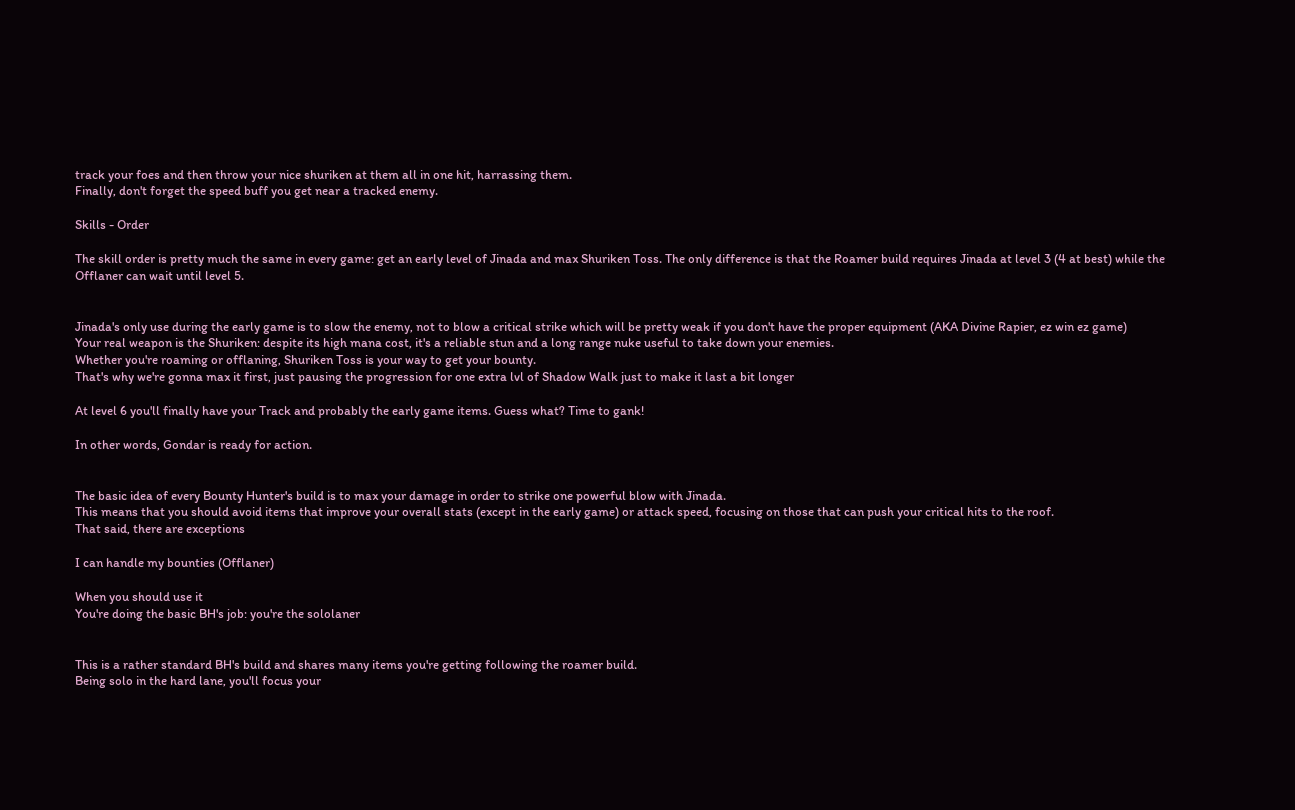track your foes and then throw your nice shuriken at them all in one hit, harrassing them.
Finally, don't forget the speed buff you get near a tracked enemy.

Skills - Order

The skill order is pretty much the same in every game: get an early level of Jinada and max Shuriken Toss. The only difference is that the Roamer build requires Jinada at level 3 (4 at best) while the Offlaner can wait until level 5.


Jinada's only use during the early game is to slow the enemy, not to blow a critical strike which will be pretty weak if you don't have the proper equipment (AKA Divine Rapier, ez win ez game)
Your real weapon is the Shuriken: despite its high mana cost, it's a reliable stun and a long range nuke useful to take down your enemies.
Whether you're roaming or offlaning, Shuriken Toss is your way to get your bounty.
That's why we're gonna max it first, just pausing the progression for one extra lvl of Shadow Walk just to make it last a bit longer

At level 6 you'll finally have your Track and probably the early game items. Guess what? Time to gank!

In other words, Gondar is ready for action.


The basic idea of every Bounty Hunter's build is to max your damage in order to strike one powerful blow with Jinada.
This means that you should avoid items that improve your overall stats (except in the early game) or attack speed, focusing on those that can push your critical hits to the roof.
That said, there are exceptions

I can handle my bounties (Offlaner)

When you should use it
You're doing the basic BH's job: you're the sololaner


This is a rather standard BH's build and shares many items you're getting following the roamer build.
Being solo in the hard lane, you'll focus your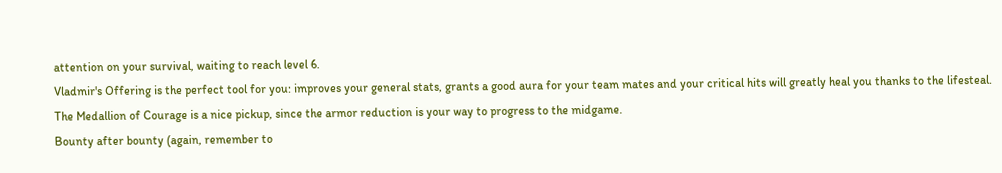attention on your survival, waiting to reach level 6.
Vladmir's Offering is the perfect tool for you: improves your general stats, grants a good aura for your team mates and your critical hits will greatly heal you thanks to the lifesteal.
The Medallion of Courage is a nice pickup, since the armor reduction is your way to progress to the midgame.
Bounty after bounty (again, remember to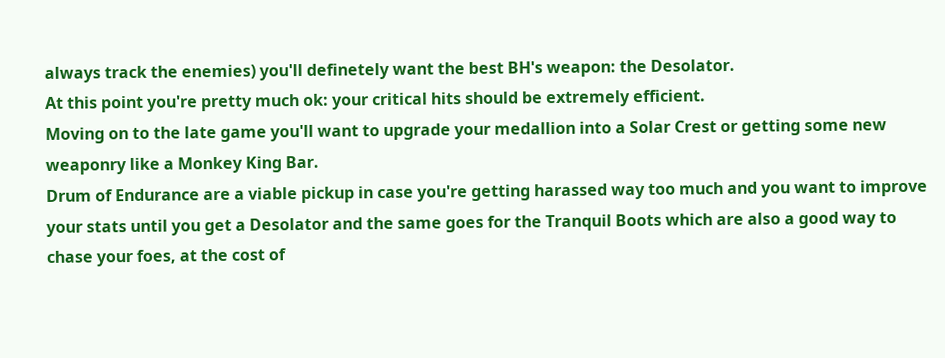always track the enemies) you'll definetely want the best BH's weapon: the Desolator.
At this point you're pretty much ok: your critical hits should be extremely efficient.
Moving on to the late game you'll want to upgrade your medallion into a Solar Crest or getting some new weaponry like a Monkey King Bar.
Drum of Endurance are a viable pickup in case you're getting harassed way too much and you want to improve your stats until you get a Desolator and the same goes for the Tranquil Boots which are also a good way to chase your foes, at the cost of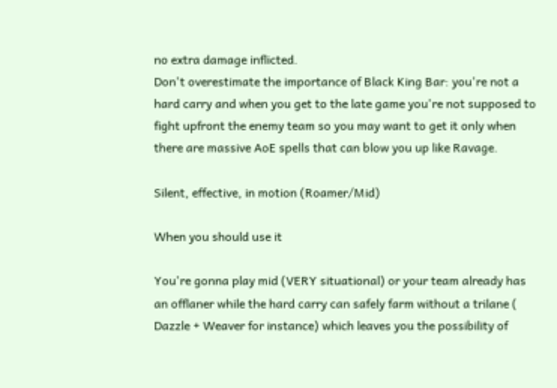no extra damage inflicted.
Don't overestimate the importance of Black King Bar: you're not a hard carry and when you get to the late game you're not supposed to fight upfront the enemy team so you may want to get it only when there are massive AoE spells that can blow you up like Ravage.

Silent, effective, in motion (Roamer/Mid)

When you should use it

You're gonna play mid (VERY situational) or your team already has an offlaner while the hard carry can safely farm without a trilane ( Dazzle + Weaver for instance) which leaves you the possibility of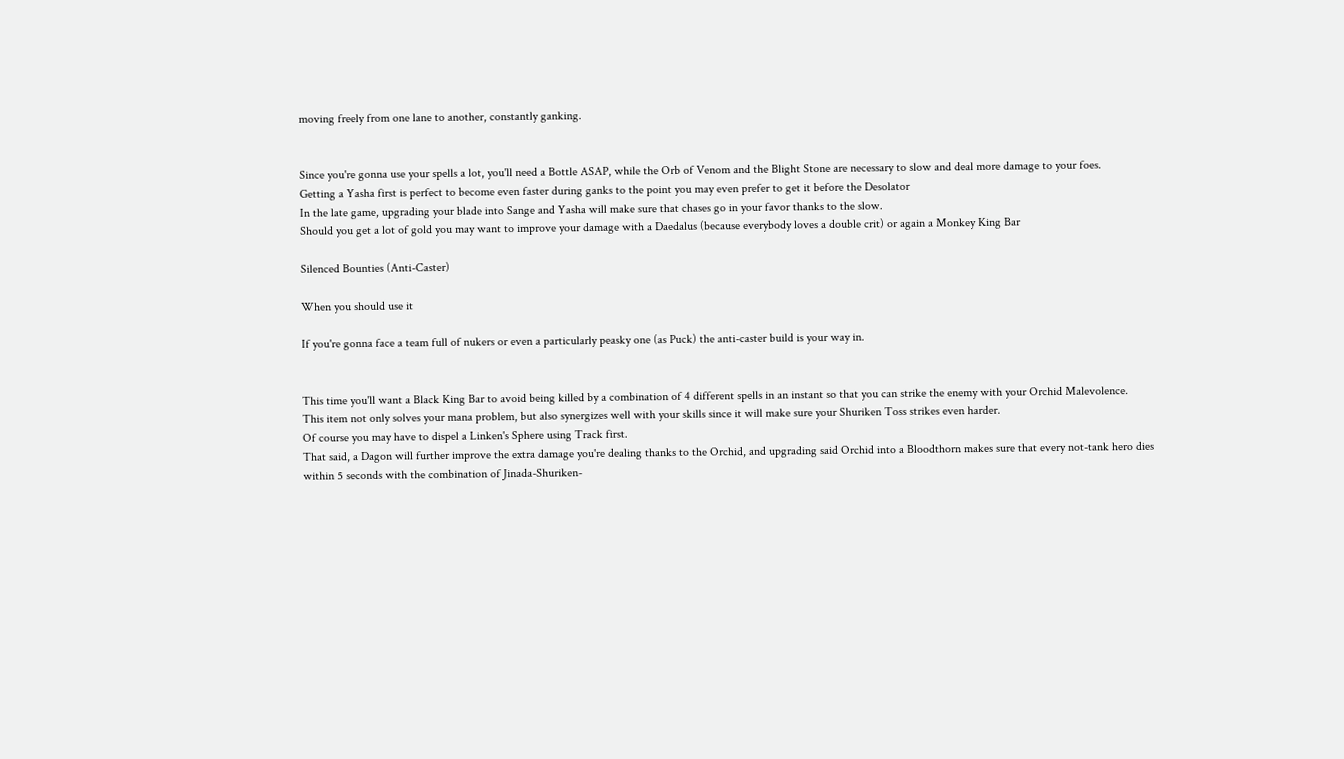moving freely from one lane to another, constantly ganking.


Since you're gonna use your spells a lot, you'll need a Bottle ASAP, while the Orb of Venom and the Blight Stone are necessary to slow and deal more damage to your foes.
Getting a Yasha first is perfect to become even faster during ganks to the point you may even prefer to get it before the Desolator
In the late game, upgrading your blade into Sange and Yasha will make sure that chases go in your favor thanks to the slow.
Should you get a lot of gold you may want to improve your damage with a Daedalus (because everybody loves a double crit) or again a Monkey King Bar

Silenced Bounties (Anti-Caster)

When you should use it

If you're gonna face a team full of nukers or even a particularly peasky one (as Puck) the anti-caster build is your way in.


This time you'll want a Black King Bar to avoid being killed by a combination of 4 different spells in an instant so that you can strike the enemy with your Orchid Malevolence.
This item not only solves your mana problem, but also synergizes well with your skills since it will make sure your Shuriken Toss strikes even harder.
Of course you may have to dispel a Linken's Sphere using Track first.
That said, a Dagon will further improve the extra damage you're dealing thanks to the Orchid, and upgrading said Orchid into a Bloodthorn makes sure that every not-tank hero dies within 5 seconds with the combination of Jinada-Shuriken-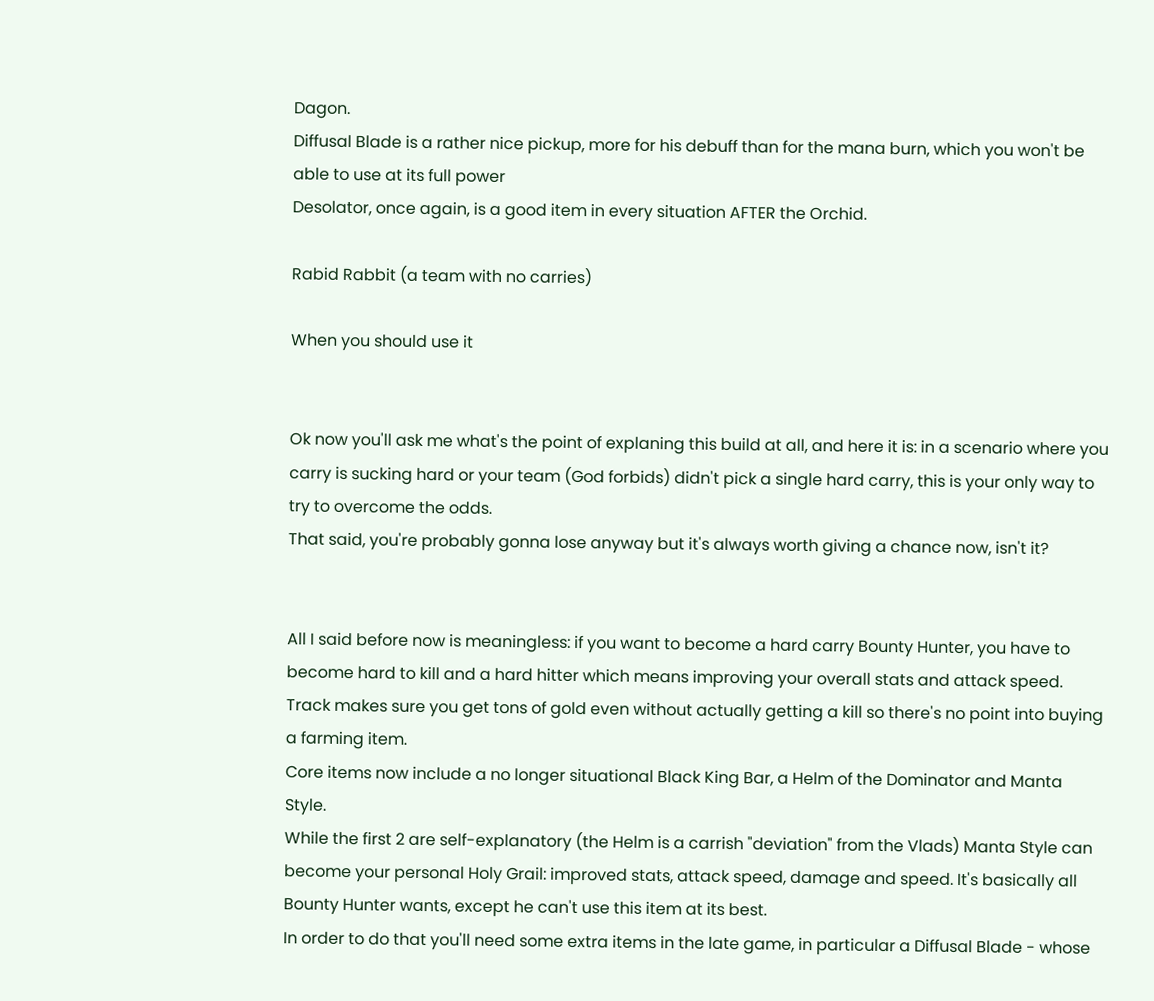Dagon.
Diffusal Blade is a rather nice pickup, more for his debuff than for the mana burn, which you won't be able to use at its full power
Desolator, once again, is a good item in every situation AFTER the Orchid.

Rabid Rabbit (a team with no carries)

When you should use it


Ok now you'll ask me what's the point of explaning this build at all, and here it is: in a scenario where you carry is sucking hard or your team (God forbids) didn't pick a single hard carry, this is your only way to try to overcome the odds.
That said, you're probably gonna lose anyway but it's always worth giving a chance now, isn't it?


All I said before now is meaningless: if you want to become a hard carry Bounty Hunter, you have to become hard to kill and a hard hitter which means improving your overall stats and attack speed.
Track makes sure you get tons of gold even without actually getting a kill so there's no point into buying a farming item.
Core items now include a no longer situational Black King Bar, a Helm of the Dominator and Manta Style.
While the first 2 are self-explanatory (the Helm is a carrish "deviation" from the Vlads) Manta Style can become your personal Holy Grail: improved stats, attack speed, damage and speed. It's basically all Bounty Hunter wants, except he can't use this item at its best.
In order to do that you'll need some extra items in the late game, in particular a Diffusal Blade - whose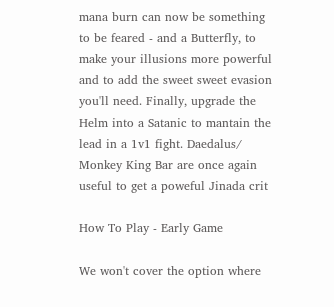mana burn can now be something to be feared - and a Butterfly, to make your illusions more powerful and to add the sweet sweet evasion you'll need. Finally, upgrade the Helm into a Satanic to mantain the lead in a 1v1 fight. Daedalus/ Monkey King Bar are once again useful to get a poweful Jinada crit

How To Play - Early Game

We won't cover the option where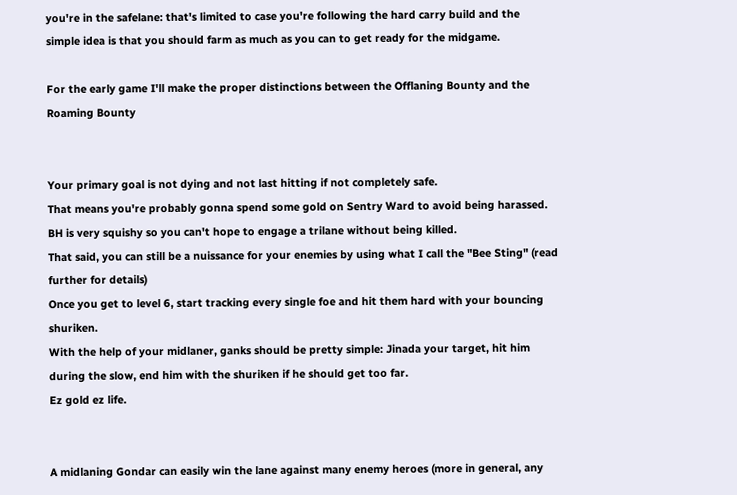you're in the safelane: that's limited to case you're following the hard carry build and the simple idea is that you should farm as much as you can to get ready for the midgame.

For the early game I'll make the proper distinctions between the Offlaning Bounty and the Roaming Bounty


Your primary goal is not dying and not last hitting if not completely safe.
That means you're probably gonna spend some gold on Sentry Ward to avoid being harassed.
BH is very squishy so you can't hope to engage a trilane without being killed.
That said, you can still be a nuissance for your enemies by using what I call the "Bee Sting" (read further for details)
Once you get to level 6, start tracking every single foe and hit them hard with your bouncing shuriken.
With the help of your midlaner, ganks should be pretty simple: Jinada your target, hit him during the slow, end him with the shuriken if he should get too far.
Ez gold ez life.


A midlaning Gondar can easily win the lane against many enemy heroes (more in general, any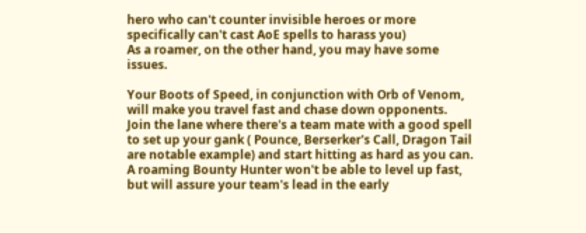hero who can't counter invisible heroes or more specifically can't cast AoE spells to harass you)
As a roamer, on the other hand, you may have some issues.

Your Boots of Speed, in conjunction with Orb of Venom, will make you travel fast and chase down opponents.
Join the lane where there's a team mate with a good spell to set up your gank ( Pounce, Berserker's Call, Dragon Tail are notable example) and start hitting as hard as you can.
A roaming Bounty Hunter won't be able to level up fast, but will assure your team's lead in the early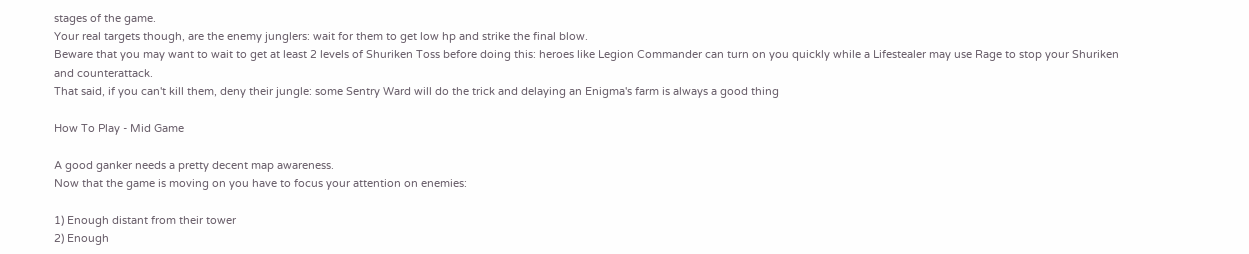stages of the game.
Your real targets though, are the enemy junglers: wait for them to get low hp and strike the final blow.
Beware that you may want to wait to get at least 2 levels of Shuriken Toss before doing this: heroes like Legion Commander can turn on you quickly while a Lifestealer may use Rage to stop your Shuriken and counterattack.
That said, if you can't kill them, deny their jungle: some Sentry Ward will do the trick and delaying an Enigma's farm is always a good thing

How To Play - Mid Game

A good ganker needs a pretty decent map awareness.
Now that the game is moving on you have to focus your attention on enemies:

1) Enough distant from their tower
2) Enough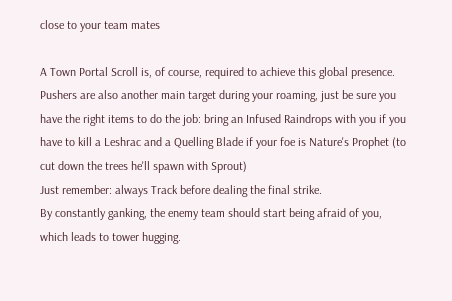close to your team mates

A Town Portal Scroll is, of course, required to achieve this global presence.
Pushers are also another main target during your roaming, just be sure you have the right items to do the job: bring an Infused Raindrops with you if you have to kill a Leshrac and a Quelling Blade if your foe is Nature's Prophet (to cut down the trees he'll spawn with Sprout)
Just remember: always Track before dealing the final strike.
By constantly ganking, the enemy team should start being afraid of you, which leads to tower hugging.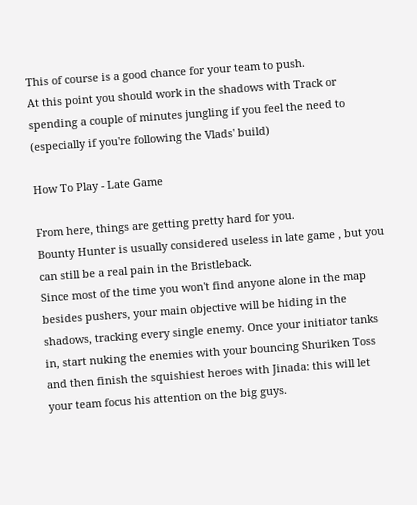This of course is a good chance for your team to push.
At this point you should work in the shadows with Track or spending a couple of minutes jungling if you feel the need to (especially if you're following the Vlads' build)

How To Play - Late Game

From here, things are getting pretty hard for you.
Bounty Hunter is usually considered useless in late game , but you can still be a real pain in the Bristleback.
Since most of the time you won't find anyone alone in the map besides pushers, your main objective will be hiding in the shadows, tracking every single enemy. Once your initiator tanks in, start nuking the enemies with your bouncing Shuriken Toss and then finish the squishiest heroes with Jinada: this will let your team focus his attention on the big guys.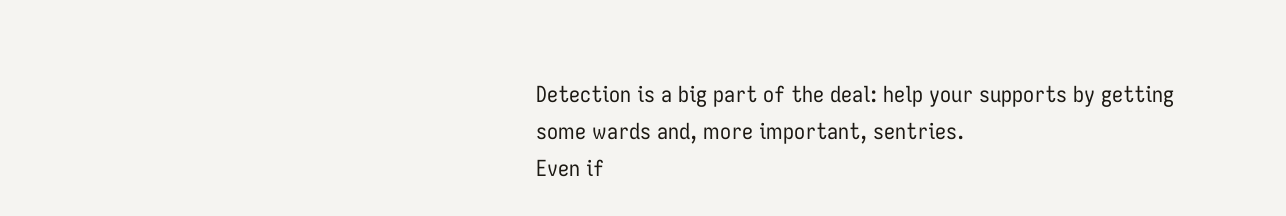Detection is a big part of the deal: help your supports by getting some wards and, more important, sentries.
Even if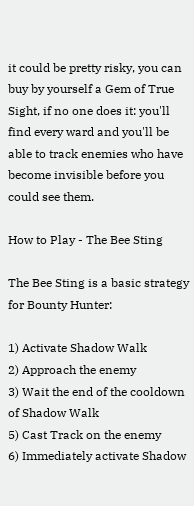it could be pretty risky, you can buy by yourself a Gem of True Sight, if no one does it: you'll find every ward and you'll be able to track enemies who have become invisible before you could see them.

How to Play - The Bee Sting

The Bee Sting is a basic strategy for Bounty Hunter:

1) Activate Shadow Walk
2) Approach the enemy
3) Wait the end of the cooldown of Shadow Walk
5) Cast Track on the enemy
6) Immediately activate Shadow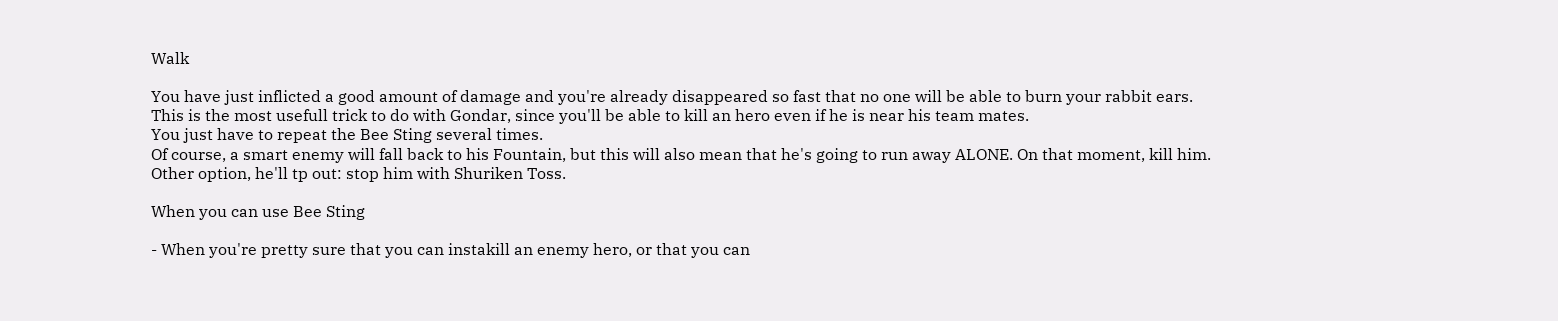Walk

You have just inflicted a good amount of damage and you're already disappeared so fast that no one will be able to burn your rabbit ears.
This is the most usefull trick to do with Gondar, since you'll be able to kill an hero even if he is near his team mates.
You just have to repeat the Bee Sting several times.
Of course, a smart enemy will fall back to his Fountain, but this will also mean that he's going to run away ALONE. On that moment, kill him.
Other option, he'll tp out: stop him with Shuriken Toss.

When you can use Bee Sting

- When you're pretty sure that you can instakill an enemy hero, or that you can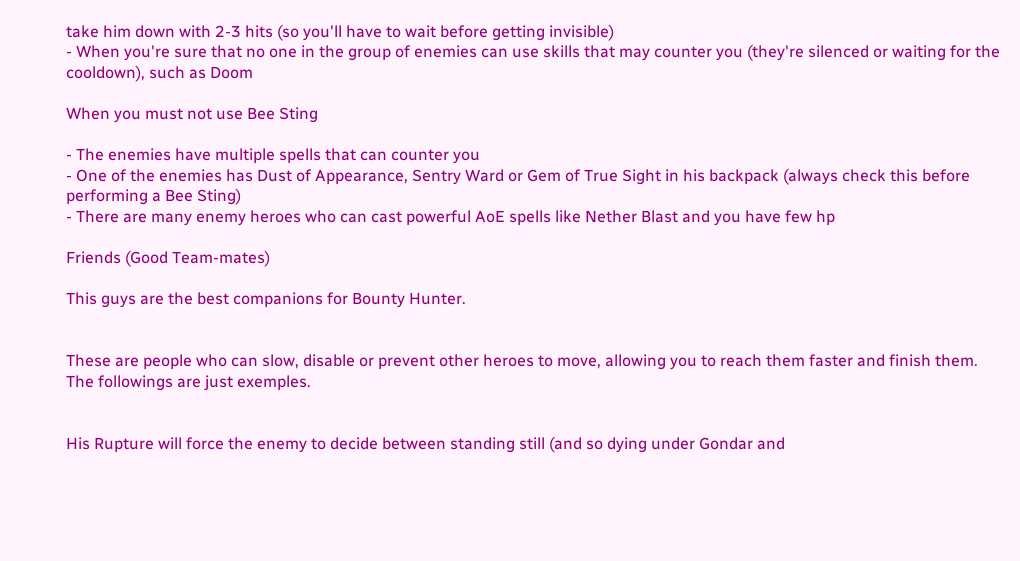take him down with 2-3 hits (so you'll have to wait before getting invisible)
- When you're sure that no one in the group of enemies can use skills that may counter you (they're silenced or waiting for the cooldown), such as Doom

When you must not use Bee Sting

- The enemies have multiple spells that can counter you
- One of the enemies has Dust of Appearance, Sentry Ward or Gem of True Sight in his backpack (always check this before performing a Bee Sting)
- There are many enemy heroes who can cast powerful AoE spells like Nether Blast and you have few hp

Friends (Good Team-mates)

This guys are the best companions for Bounty Hunter.


These are people who can slow, disable or prevent other heroes to move, allowing you to reach them faster and finish them.
The followings are just exemples.


His Rupture will force the enemy to decide between standing still (and so dying under Gondar and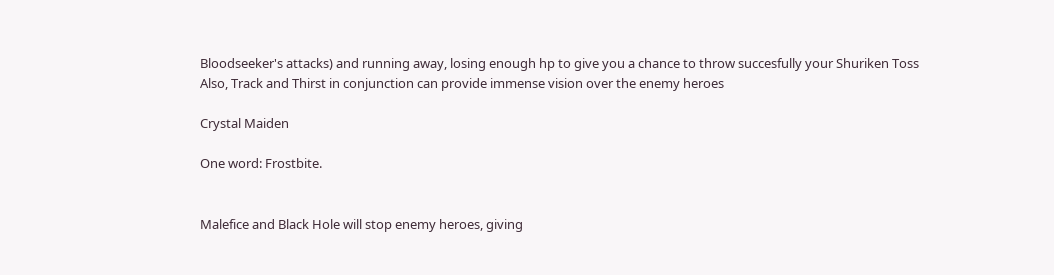Bloodseeker's attacks) and running away, losing enough hp to give you a chance to throw succesfully your Shuriken Toss
Also, Track and Thirst in conjunction can provide immense vision over the enemy heroes

Crystal Maiden

One word: Frostbite.


Malefice and Black Hole will stop enemy heroes, giving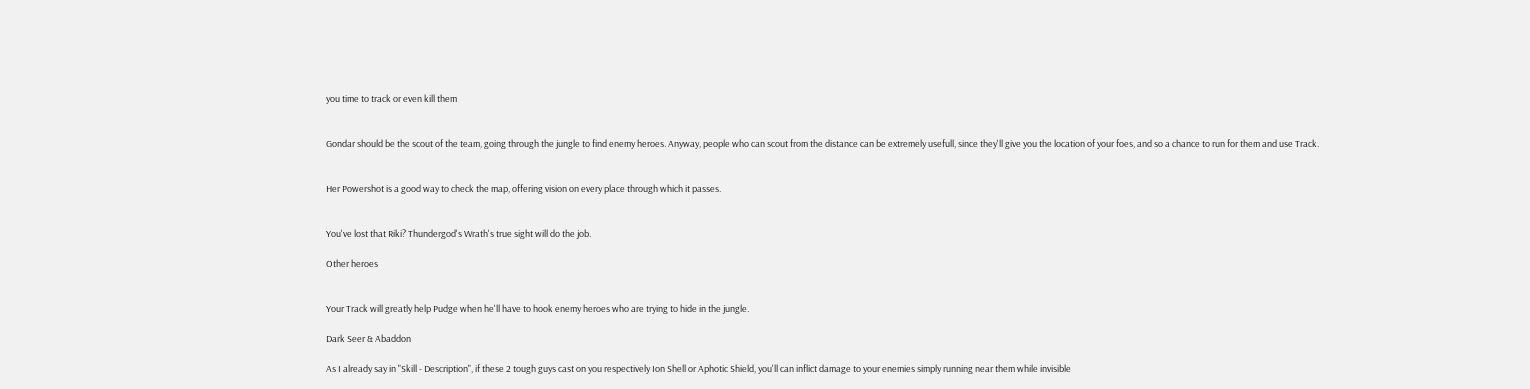you time to track or even kill them


Gondar should be the scout of the team, going through the jungle to find enemy heroes. Anyway, people who can scout from the distance can be extremely usefull, since they'll give you the location of your foes, and so a chance to run for them and use Track.


Her Powershot is a good way to check the map, offering vision on every place through which it passes.


You've lost that Riki? Thundergod's Wrath's true sight will do the job.

Other heroes


Your Track will greatly help Pudge when he'll have to hook enemy heroes who are trying to hide in the jungle.

Dark Seer & Abaddon

As I already say in "Skill - Description", if these 2 tough guys cast on you respectively Ion Shell or Aphotic Shield, you'll can inflict damage to your enemies simply running near them while invisible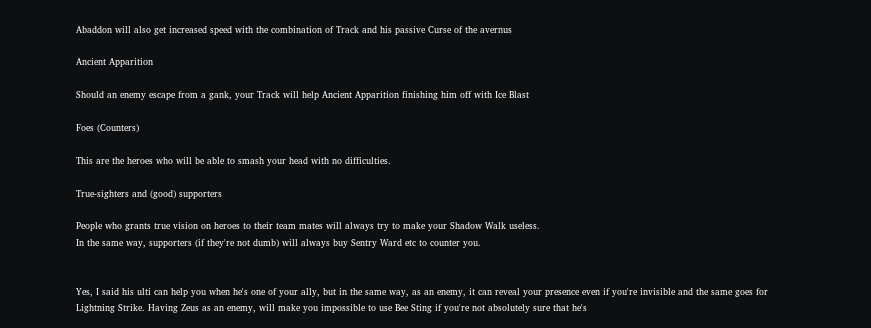Abaddon will also get increased speed with the combination of Track and his passive Curse of the avernus

Ancient Apparition

Should an enemy escape from a gank, your Track will help Ancient Apparition finishing him off with Ice Blast

Foes (Counters)

This are the heroes who will be able to smash your head with no difficulties.

True-sighters and (good) supporters

People who grants true vision on heroes to their team mates will always try to make your Shadow Walk useless.
In the same way, supporters (if they're not dumb) will always buy Sentry Ward etc to counter you.


Yes, I said his ulti can help you when he's one of your ally, but in the same way, as an enemy, it can reveal your presence even if you're invisible and the same goes for Lightning Strike. Having Zeus as an enemy, will make you impossible to use Bee Sting if you're not absolutely sure that he's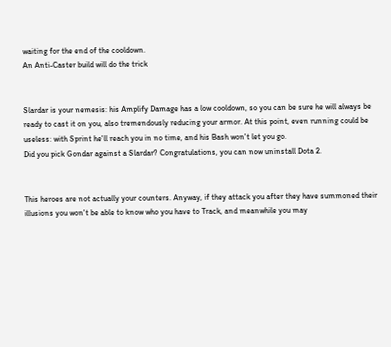waiting for the end of the cooldown.
An Anti-Caster build will do the trick


Slardar is your nemesis: his Amplify Damage has a low cooldown, so you can be sure he will always be ready to cast it on you, also tremendously reducing your armor. At this point, even running could be useless: with Sprint he'll reach you in no time, and his Bash won't let you go.
Did you pick Gondar against a Slardar? Congratulations, you can now uninstall Dota 2.


This heroes are not actually your counters. Anyway, if they attack you after they have summoned their illusions you won't be able to know who you have to Track, and meanwhile you may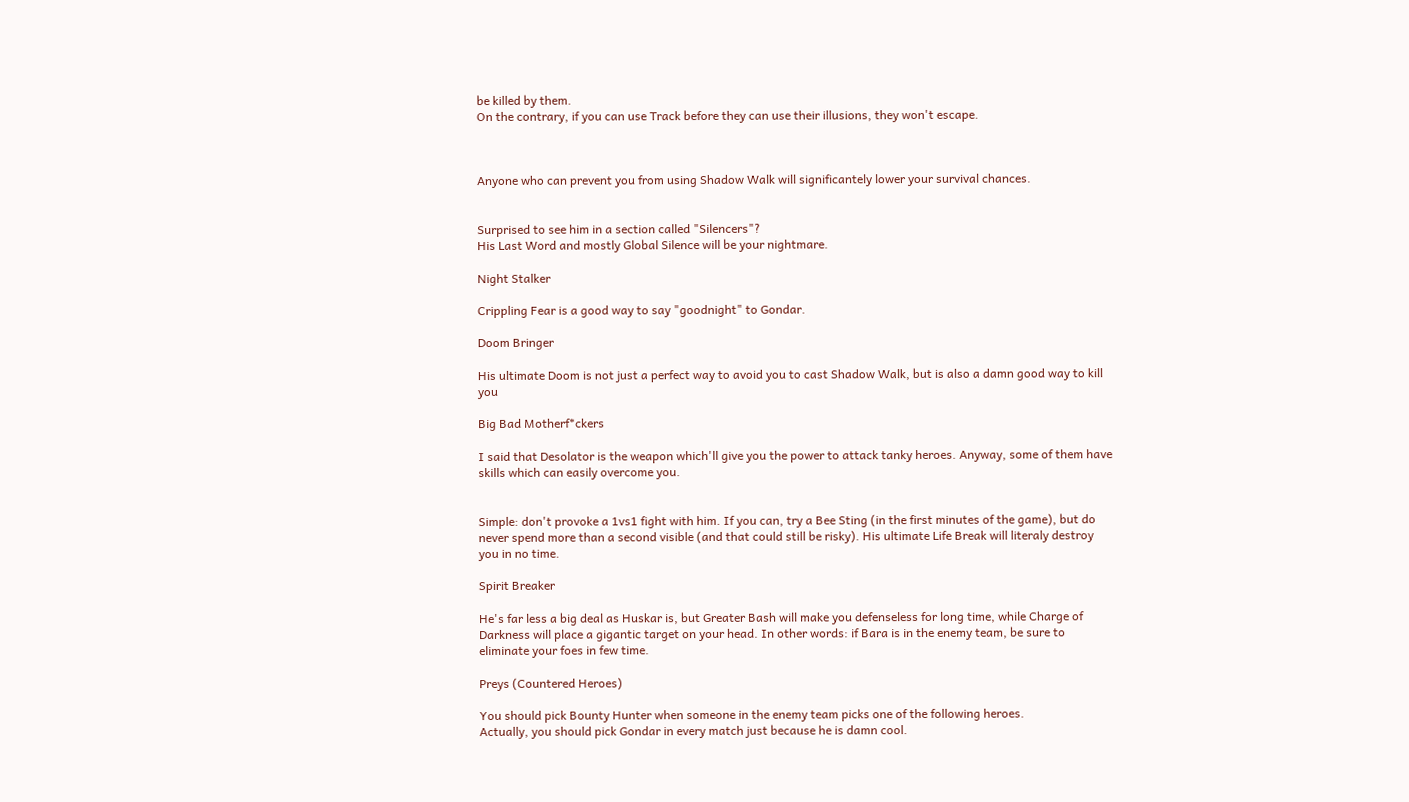be killed by them.
On the contrary, if you can use Track before they can use their illusions, they won't escape.



Anyone who can prevent you from using Shadow Walk will significantely lower your survival chances.


Surprised to see him in a section called "Silencers"?
His Last Word and mostly Global Silence will be your nightmare.

Night Stalker

Crippling Fear is a good way to say "goodnight" to Gondar.

Doom Bringer

His ultimate Doom is not just a perfect way to avoid you to cast Shadow Walk, but is also a damn good way to kill you

Big Bad Motherf*ckers

I said that Desolator is the weapon which'll give you the power to attack tanky heroes. Anyway, some of them have skills which can easily overcome you.


Simple: don't provoke a 1vs1 fight with him. If you can, try a Bee Sting (in the first minutes of the game), but do never spend more than a second visible (and that could still be risky). His ultimate Life Break will literaly destroy you in no time.

Spirit Breaker

He's far less a big deal as Huskar is, but Greater Bash will make you defenseless for long time, while Charge of Darkness will place a gigantic target on your head. In other words: if Bara is in the enemy team, be sure to eliminate your foes in few time.

Preys (Countered Heroes)

You should pick Bounty Hunter when someone in the enemy team picks one of the following heroes.
Actually, you should pick Gondar in every match just because he is damn cool.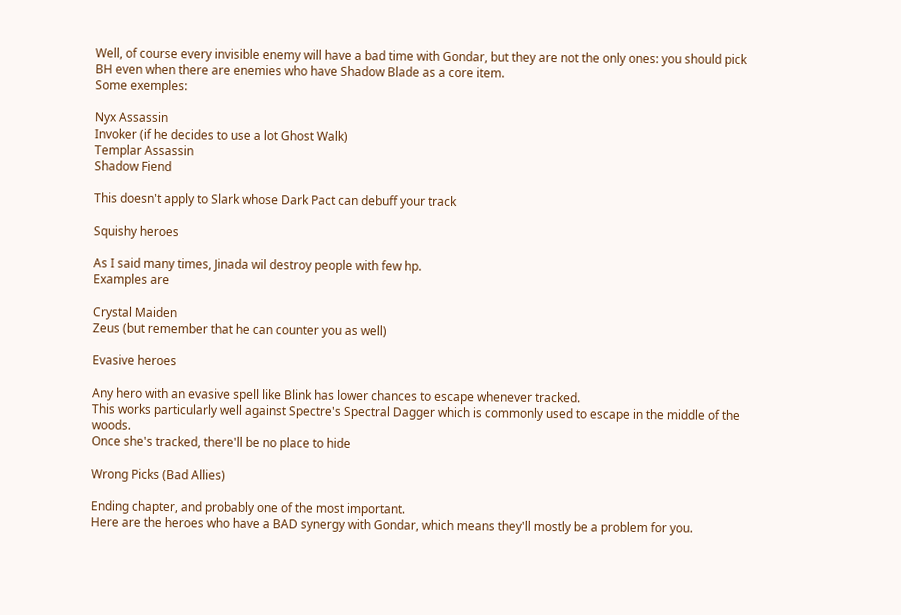Well, of course every invisible enemy will have a bad time with Gondar, but they are not the only ones: you should pick BH even when there are enemies who have Shadow Blade as a core item.
Some exemples:

Nyx Assassin
Invoker (if he decides to use a lot Ghost Walk)
Templar Assassin
Shadow Fiend

This doesn't apply to Slark whose Dark Pact can debuff your track

Squishy heroes

As I said many times, Jinada wil destroy people with few hp.
Examples are

Crystal Maiden
Zeus (but remember that he can counter you as well)

Evasive heroes

Any hero with an evasive spell like Blink has lower chances to escape whenever tracked.
This works particularly well against Spectre's Spectral Dagger which is commonly used to escape in the middle of the woods.
Once she's tracked, there'll be no place to hide

Wrong Picks (Bad Allies)

Ending chapter, and probably one of the most important.
Here are the heroes who have a BAD synergy with Gondar, which means they'll mostly be a problem for you.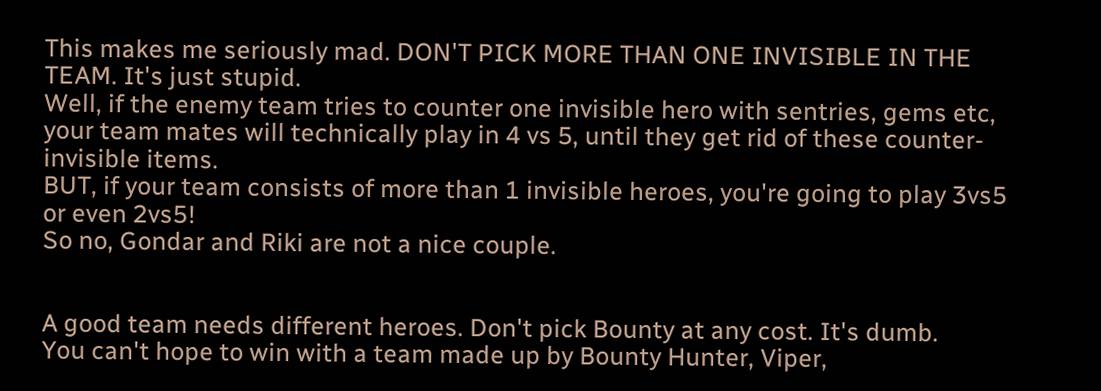This makes me seriously mad. DON'T PICK MORE THAN ONE INVISIBLE IN THE TEAM. It's just stupid.
Well, if the enemy team tries to counter one invisible hero with sentries, gems etc, your team mates will technically play in 4 vs 5, until they get rid of these counter-invisible items.
BUT, if your team consists of more than 1 invisible heroes, you're going to play 3vs5 or even 2vs5!
So no, Gondar and Riki are not a nice couple.


A good team needs different heroes. Don't pick Bounty at any cost. It's dumb.
You can't hope to win with a team made up by Bounty Hunter, Viper,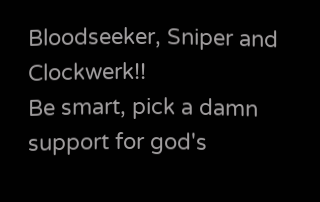Bloodseeker, Sniper and Clockwerk!!
Be smart, pick a damn support for god's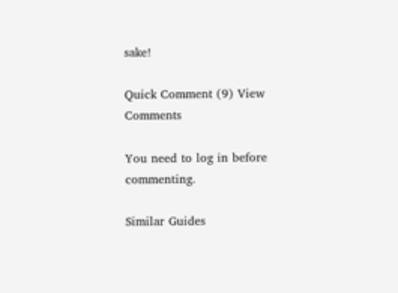sake!

Quick Comment (9) View Comments

You need to log in before commenting.

Similar Guides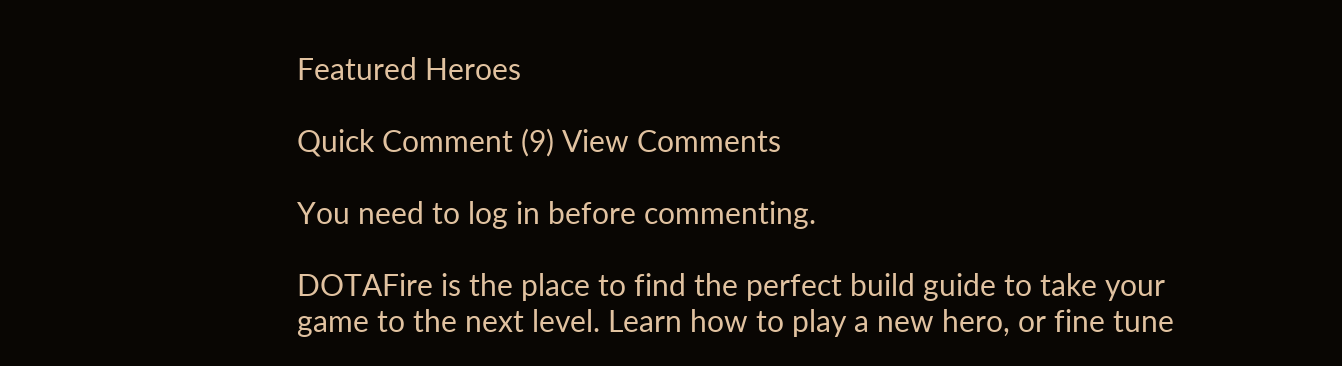Featured Heroes

Quick Comment (9) View Comments

You need to log in before commenting.

DOTAFire is the place to find the perfect build guide to take your game to the next level. Learn how to play a new hero, or fine tune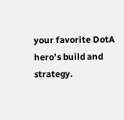your favorite DotA hero’s build and strategy.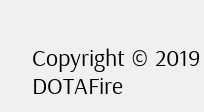Copyright © 2019 DOTAFire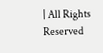| All Rights Reserved